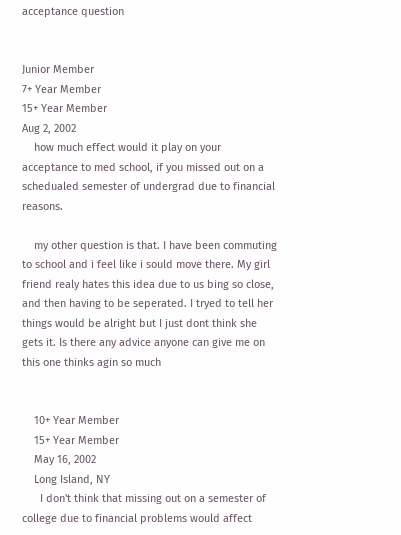acceptance question


Junior Member
7+ Year Member
15+ Year Member
Aug 2, 2002
    how much effect would it play on your acceptance to med school, if you missed out on a schedualed semester of undergrad due to financial reasons.

    my other question is that. I have been commuting to school and i feel like i sould move there. My girl friend realy hates this idea due to us bing so close, and then having to be seperated. I tryed to tell her things would be alright but I just dont think she gets it. Is there any advice anyone can give me on this one thinks agin so much


    10+ Year Member
    15+ Year Member
    May 16, 2002
    Long Island, NY
      I don't think that missing out on a semester of college due to financial problems would affect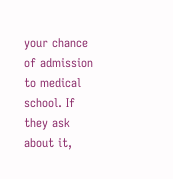your chance of admission to medical school. If they ask about it,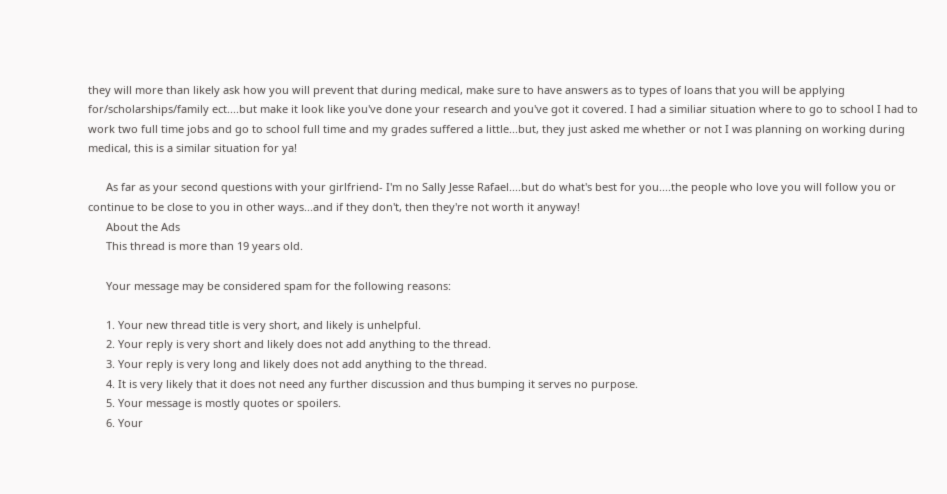they will more than likely ask how you will prevent that during medical, make sure to have answers as to types of loans that you will be applying for/scholarships/family ect....but make it look like you've done your research and you've got it covered. I had a similiar situation where to go to school I had to work two full time jobs and go to school full time and my grades suffered a little...but, they just asked me whether or not I was planning on working during medical, this is a similar situation for ya!

      As far as your second questions with your girlfriend- I'm no Sally Jesse Rafael....but do what's best for you....the people who love you will follow you or continue to be close to you in other ways...and if they don't, then they're not worth it anyway!
      About the Ads
      This thread is more than 19 years old.

      Your message may be considered spam for the following reasons:

      1. Your new thread title is very short, and likely is unhelpful.
      2. Your reply is very short and likely does not add anything to the thread.
      3. Your reply is very long and likely does not add anything to the thread.
      4. It is very likely that it does not need any further discussion and thus bumping it serves no purpose.
      5. Your message is mostly quotes or spoilers.
      6. Your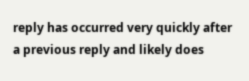reply has occurred very quickly after a previous reply and likely does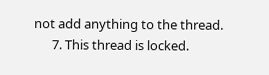not add anything to the thread.
      7. This thread is locked.